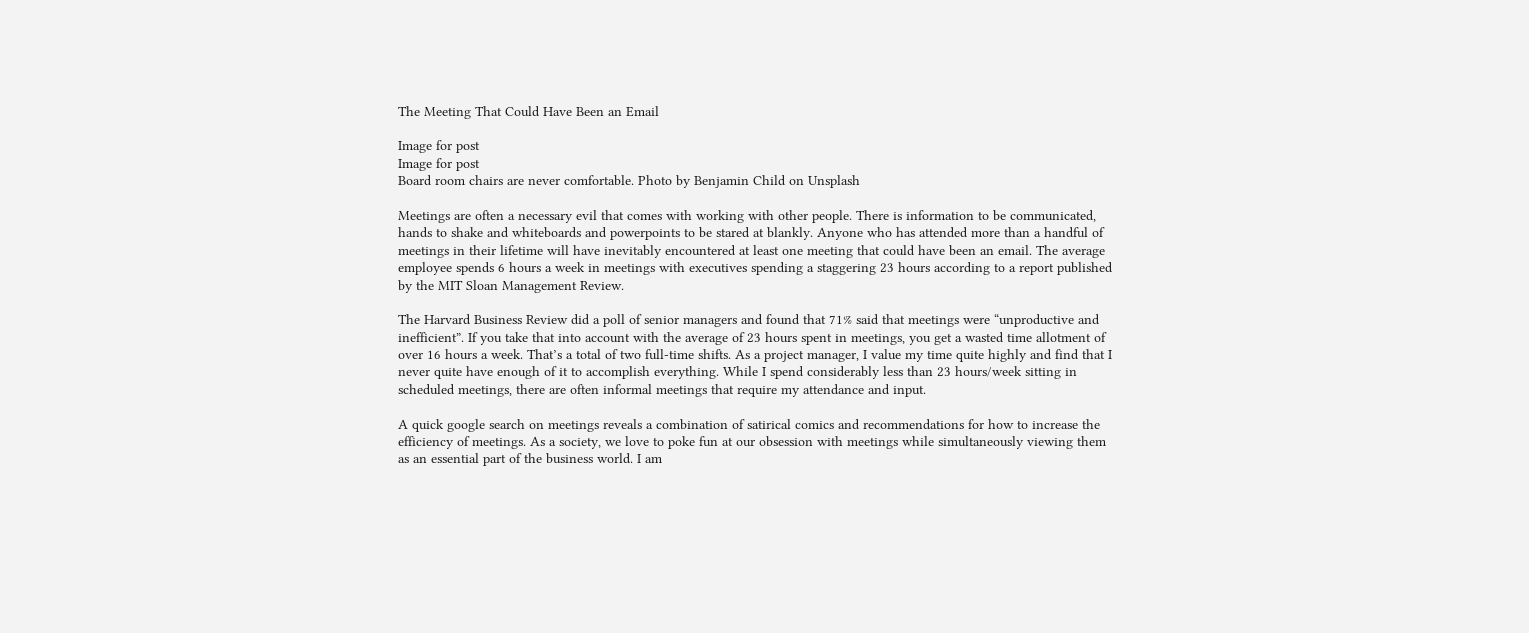The Meeting That Could Have Been an Email

Image for post
Image for post
Board room chairs are never comfortable. Photo by Benjamin Child on Unsplash

Meetings are often a necessary evil that comes with working with other people. There is information to be communicated, hands to shake and whiteboards and powerpoints to be stared at blankly. Anyone who has attended more than a handful of meetings in their lifetime will have inevitably encountered at least one meeting that could have been an email. The average employee spends 6 hours a week in meetings with executives spending a staggering 23 hours according to a report published by the MIT Sloan Management Review.

The Harvard Business Review did a poll of senior managers and found that 71% said that meetings were “unproductive and inefficient”. If you take that into account with the average of 23 hours spent in meetings, you get a wasted time allotment of over 16 hours a week. That’s a total of two full-time shifts. As a project manager, I value my time quite highly and find that I never quite have enough of it to accomplish everything. While I spend considerably less than 23 hours/week sitting in scheduled meetings, there are often informal meetings that require my attendance and input.

A quick google search on meetings reveals a combination of satirical comics and recommendations for how to increase the efficiency of meetings. As a society, we love to poke fun at our obsession with meetings while simultaneously viewing them as an essential part of the business world. I am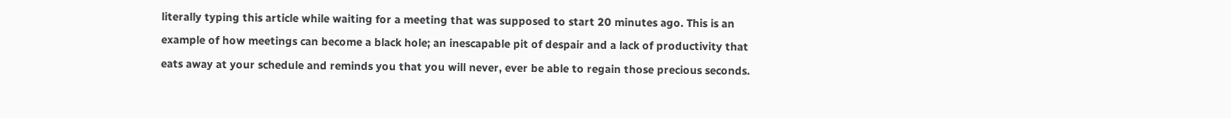literally typing this article while waiting for a meeting that was supposed to start 20 minutes ago. This is an example of how meetings can become a black hole; an inescapable pit of despair and a lack of productivity that eats away at your schedule and reminds you that you will never, ever be able to regain those precious seconds.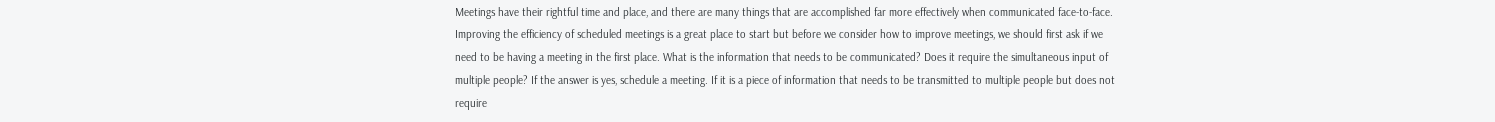Meetings have their rightful time and place, and there are many things that are accomplished far more effectively when communicated face-to-face. Improving the efficiency of scheduled meetings is a great place to start but before we consider how to improve meetings, we should first ask if we need to be having a meeting in the first place. What is the information that needs to be communicated? Does it require the simultaneous input of multiple people? If the answer is yes, schedule a meeting. If it is a piece of information that needs to be transmitted to multiple people but does not require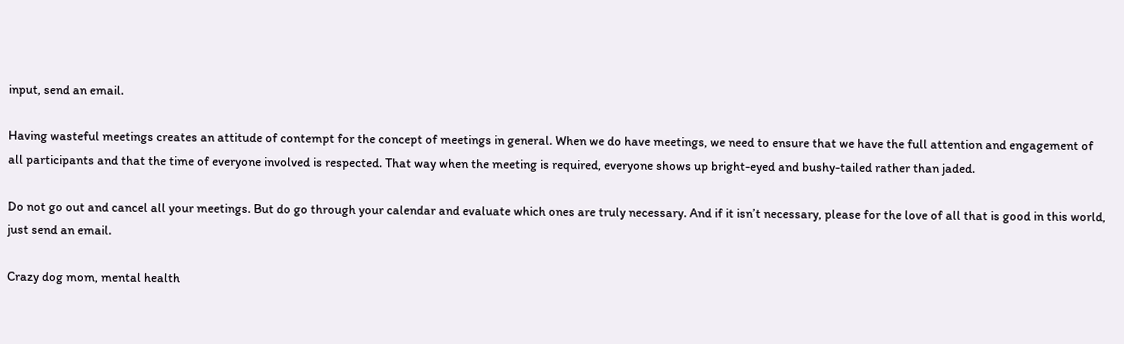input, send an email.

Having wasteful meetings creates an attitude of contempt for the concept of meetings in general. When we do have meetings, we need to ensure that we have the full attention and engagement of all participants and that the time of everyone involved is respected. That way when the meeting is required, everyone shows up bright-eyed and bushy-tailed rather than jaded.

Do not go out and cancel all your meetings. But do go through your calendar and evaluate which ones are truly necessary. And if it isn’t necessary, please for the love of all that is good in this world, just send an email.

Crazy dog mom, mental health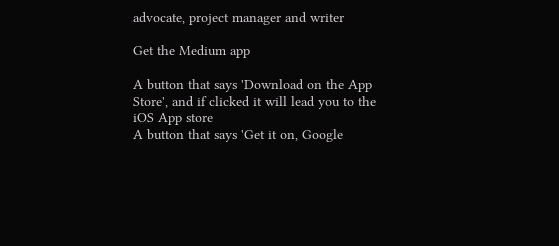advocate, project manager and writer

Get the Medium app

A button that says 'Download on the App Store', and if clicked it will lead you to the iOS App store
A button that says 'Get it on, Google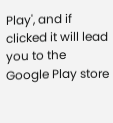Play', and if clicked it will lead you to the Google Play store